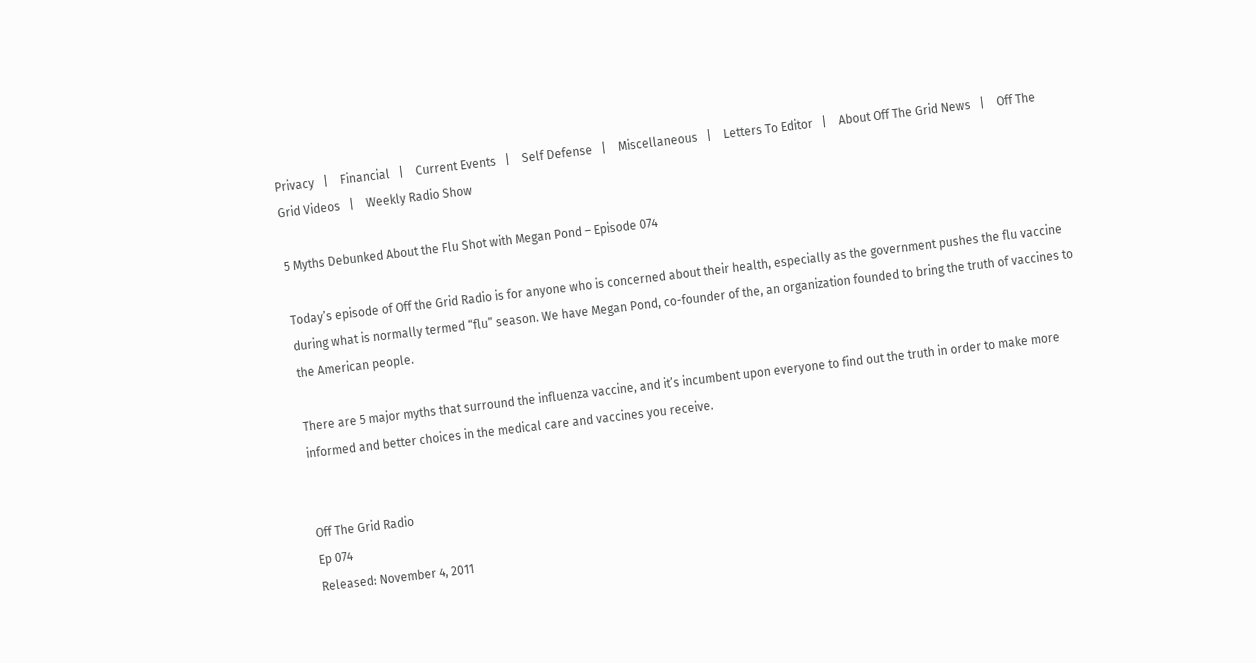Privacy   |    Financial   |    Current Events   |    Self Defense   |    Miscellaneous   |    Letters To Editor   |    About Off The Grid News   |    Off The Grid Videos   |    Weekly Radio Show

5 Myths Debunked About the Flu Shot with Megan Pond – Episode 074

Today’s episode of Off the Grid Radio is for anyone who is concerned about their health, especially as the government pushes the flu vaccine during what is normally termed “flu” season. We have Megan Pond, co-founder of the, an organization founded to bring the truth of vaccines to the American people.

There are 5 major myths that surround the influenza vaccine, and it’s incumbent upon everyone to find out the truth in order to make more informed and better choices in the medical care and vaccines you receive.


Off The Grid Radio
Ep 074
Released: November 4, 2011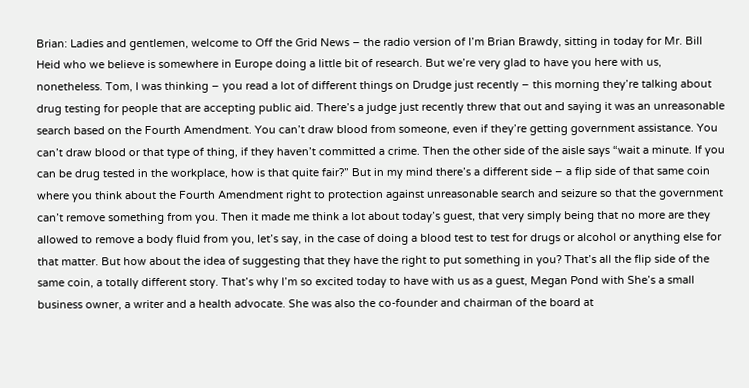Brian: Ladies and gentlemen, welcome to Off the Grid News – the radio version of I’m Brian Brawdy, sitting in today for Mr. Bill Heid who we believe is somewhere in Europe doing a little bit of research. But we’re very glad to have you here with us, nonetheless. Tom, I was thinking – you read a lot of different things on Drudge just recently – this morning they’re talking about drug testing for people that are accepting public aid. There’s a judge just recently threw that out and saying it was an unreasonable search based on the Fourth Amendment. You can’t draw blood from someone, even if they’re getting government assistance. You can’t draw blood or that type of thing, if they haven’t committed a crime. Then the other side of the aisle says “wait a minute. If you can be drug tested in the workplace, how is that quite fair?” But in my mind there’s a different side – a flip side of that same coin where you think about the Fourth Amendment right to protection against unreasonable search and seizure so that the government can’t remove something from you. Then it made me think a lot about today’s guest, that very simply being that no more are they allowed to remove a body fluid from you, let’s say, in the case of doing a blood test to test for drugs or alcohol or anything else for that matter. But how about the idea of suggesting that they have the right to put something in you? That’s all the flip side of the same coin, a totally different story. That’s why I’m so excited today to have with us as a guest, Megan Pond with She’s a small business owner, a writer and a health advocate. She was also the co-founder and chairman of the board at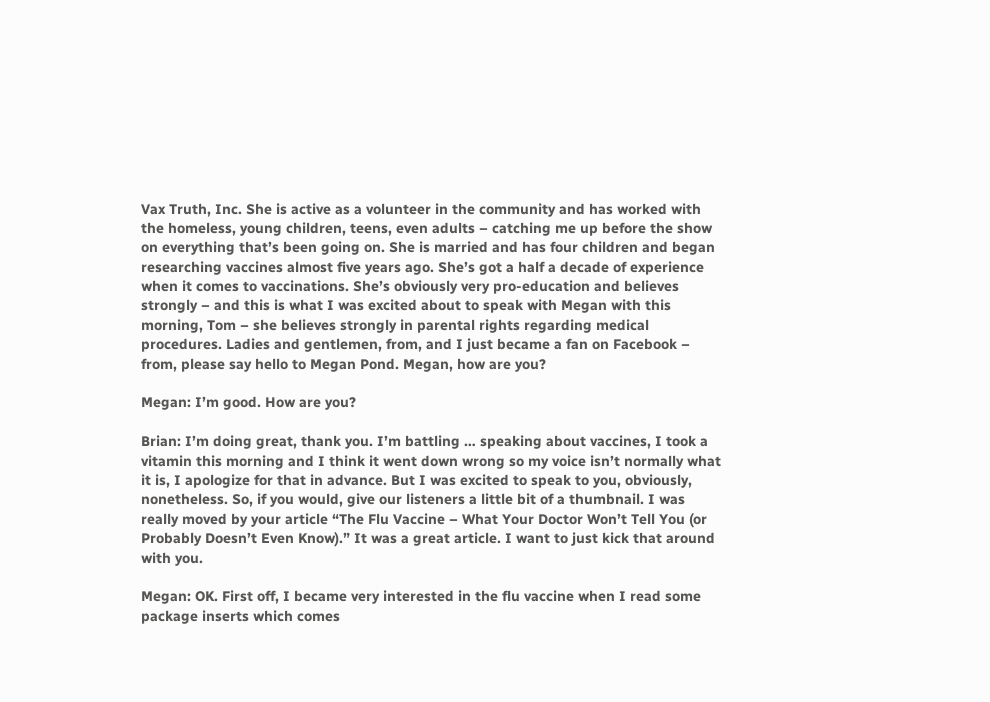Vax Truth, Inc. She is active as a volunteer in the community and has worked with the homeless, young children, teens, even adults – catching me up before the show on everything that’s been going on. She is married and has four children and began researching vaccines almost five years ago. She’s got a half a decade of experience when it comes to vaccinations. She’s obviously very pro-education and believes strongly – and this is what I was excited about to speak with Megan with this morning, Tom – she believes strongly in parental rights regarding medical procedures. Ladies and gentlemen, from, and I just became a fan on Facebook – from, please say hello to Megan Pond. Megan, how are you?

Megan: I’m good. How are you?

Brian: I’m doing great, thank you. I’m battling … speaking about vaccines, I took a vitamin this morning and I think it went down wrong so my voice isn’t normally what it is, I apologize for that in advance. But I was excited to speak to you, obviously, nonetheless. So, if you would, give our listeners a little bit of a thumbnail. I was really moved by your article “The Flu Vaccine – What Your Doctor Won’t Tell You (or Probably Doesn’t Even Know).” It was a great article. I want to just kick that around with you.

Megan: OK. First off, I became very interested in the flu vaccine when I read some package inserts which comes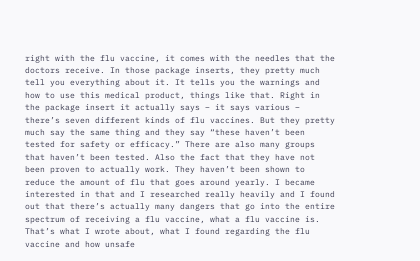right with the flu vaccine, it comes with the needles that the doctors receive. In those package inserts, they pretty much tell you everything about it. It tells you the warnings and how to use this medical product, things like that. Right in the package insert it actually says – it says various – there’s seven different kinds of flu vaccines. But they pretty much say the same thing and they say “these haven’t been tested for safety or efficacy.” There are also many groups that haven’t been tested. Also the fact that they have not been proven to actually work. They haven’t been shown to reduce the amount of flu that goes around yearly. I became interested in that and I researched really heavily and I found out that there’s actually many dangers that go into the entire spectrum of receiving a flu vaccine, what a flu vaccine is. That’s what I wrote about, what I found regarding the flu vaccine and how unsafe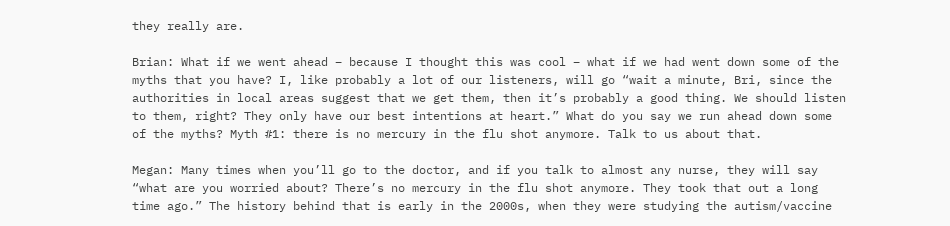they really are.

Brian: What if we went ahead – because I thought this was cool – what if we had went down some of the myths that you have? I, like probably a lot of our listeners, will go “wait a minute, Bri, since the authorities in local areas suggest that we get them, then it’s probably a good thing. We should listen to them, right? They only have our best intentions at heart.” What do you say we run ahead down some of the myths? Myth #1: there is no mercury in the flu shot anymore. Talk to us about that.

Megan: Many times when you’ll go to the doctor, and if you talk to almost any nurse, they will say “what are you worried about? There’s no mercury in the flu shot anymore. They took that out a long time ago.” The history behind that is early in the 2000s, when they were studying the autism/vaccine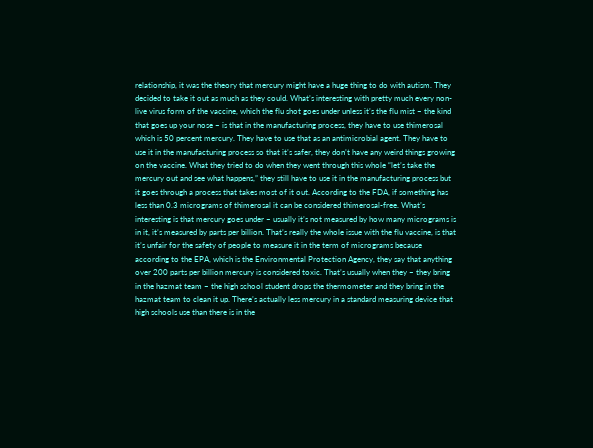relationship, it was the theory that mercury might have a huge thing to do with autism. They decided to take it out as much as they could. What’s interesting with pretty much every non-live virus form of the vaccine, which the flu shot goes under unless it’s the flu mist – the kind that goes up your nose – is that in the manufacturing process, they have to use thimerosal which is 50 percent mercury. They have to use that as an antimicrobial agent. They have to use it in the manufacturing process so that it’s safer, they don’t have any weird things growing on the vaccine. What they tried to do when they went through this whole “let’s take the mercury out and see what happens,” they still have to use it in the manufacturing process but it goes through a process that takes most of it out. According to the FDA, if something has less than 0.3 micrograms of thimerosal it can be considered thimerosal-free. What’s interesting is that mercury goes under – usually it’s not measured by how many micrograms is in it, it’s measured by parts per billion. That’s really the whole issue with the flu vaccine, is that it’s unfair for the safety of people to measure it in the term of micrograms because according to the EPA, which is the Environmental Protection Agency, they say that anything over 200 parts per billion mercury is considered toxic. That’s usually when they – they bring in the hazmat team – the high school student drops the thermometer and they bring in the hazmat team to clean it up. There’s actually less mercury in a standard measuring device that high schools use than there is in the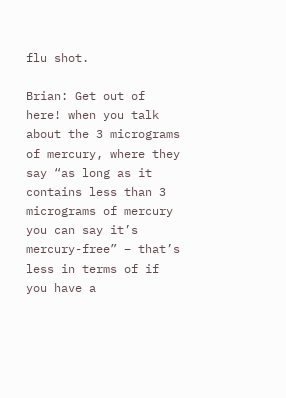flu shot.

Brian: Get out of here! when you talk about the 3 micrograms of mercury, where they say “as long as it contains less than 3 micrograms of mercury you can say it’s mercury-free” – that’s less in terms of if you have a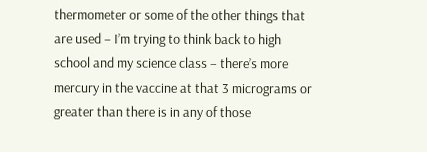thermometer or some of the other things that are used – I’m trying to think back to high school and my science class – there’s more mercury in the vaccine at that 3 micrograms or greater than there is in any of those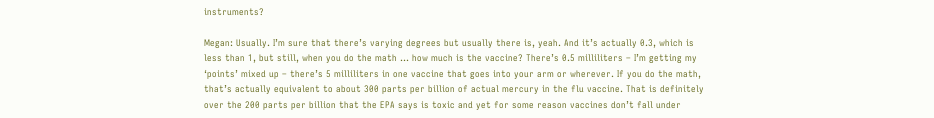instruments?

Megan: Usually. I’m sure that there’s varying degrees but usually there is, yeah. And it’s actually 0.3, which is less than 1, but still, when you do the math … how much is the vaccine? There’s 0.5 milliliters – I’m getting my ‘points’ mixed up – there’s 5 milliliters in one vaccine that goes into your arm or wherever. If you do the math, that’s actually equivalent to about 300 parts per billion of actual mercury in the flu vaccine. That is definitely over the 200 parts per billion that the EPA says is toxic and yet for some reason vaccines don’t fall under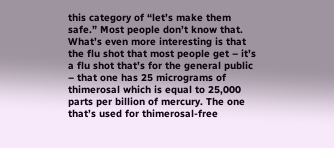this category of “let’s make them safe.” Most people don’t know that. What’s even more interesting is that the flu shot that most people get – it’s a flu shot that’s for the general public – that one has 25 micrograms of thimerosal which is equal to 25,000 parts per billion of mercury. The one that’s used for thimerosal-free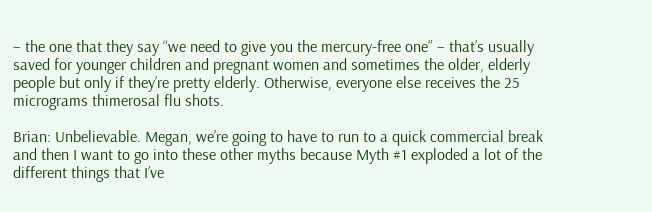– the one that they say “we need to give you the mercury-free one” – that’s usually saved for younger children and pregnant women and sometimes the older, elderly people but only if they’re pretty elderly. Otherwise, everyone else receives the 25 micrograms thimerosal flu shots.

Brian: Unbelievable. Megan, we’re going to have to run to a quick commercial break and then I want to go into these other myths because Myth #1 exploded a lot of the different things that I’ve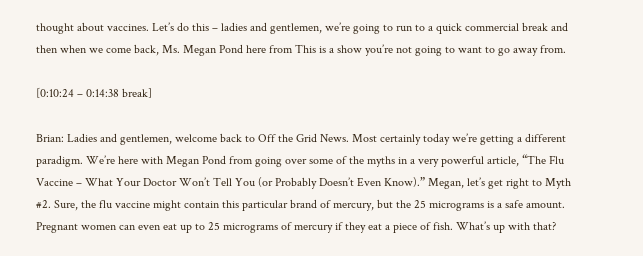thought about vaccines. Let’s do this – ladies and gentlemen, we’re going to run to a quick commercial break and then when we come back, Ms. Megan Pond here from This is a show you’re not going to want to go away from.

[0:10:24 – 0:14:38 break]

Brian: Ladies and gentlemen, welcome back to Off the Grid News. Most certainly today we’re getting a different paradigm. We’re here with Megan Pond from going over some of the myths in a very powerful article, “The Flu Vaccine – What Your Doctor Won’t Tell You (or Probably Doesn’t Even Know).” Megan, let’s get right to Myth #2. Sure, the flu vaccine might contain this particular brand of mercury, but the 25 micrograms is a safe amount. Pregnant women can even eat up to 25 micrograms of mercury if they eat a piece of fish. What’s up with that?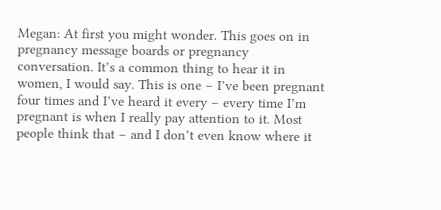Megan: At first you might wonder. This goes on in pregnancy message boards or pregnancy conversation. It’s a common thing to hear it in women, I would say. This is one – I’ve been pregnant four times and I’ve heard it every – every time I’m pregnant is when I really pay attention to it. Most people think that – and I don’t even know where it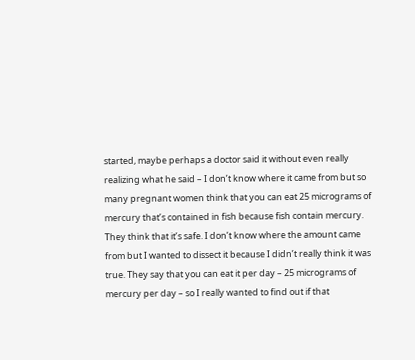started, maybe perhaps a doctor said it without even really realizing what he said – I don’t know where it came from but so many pregnant women think that you can eat 25 micrograms of mercury that’s contained in fish because fish contain mercury. They think that it’s safe. I don’t know where the amount came from but I wanted to dissect it because I didn’t really think it was true. They say that you can eat it per day – 25 micrograms of mercury per day – so I really wanted to find out if that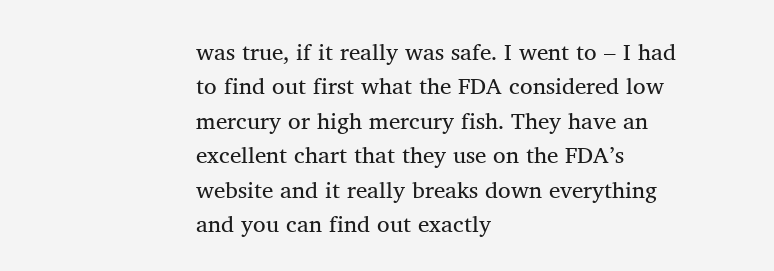was true, if it really was safe. I went to – I had to find out first what the FDA considered low mercury or high mercury fish. They have an excellent chart that they use on the FDA’s website and it really breaks down everything and you can find out exactly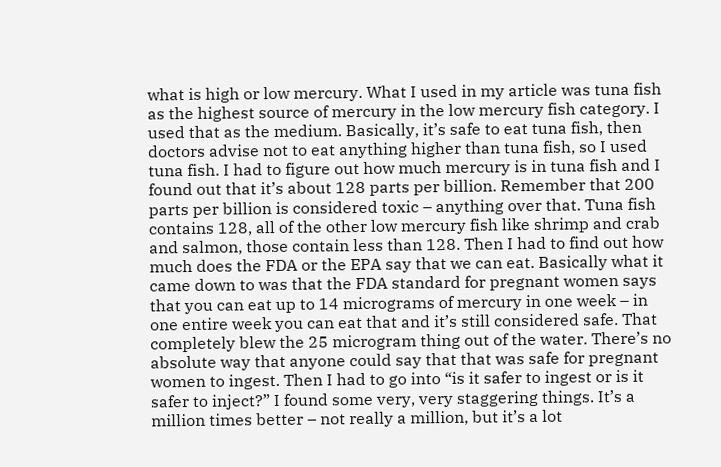what is high or low mercury. What I used in my article was tuna fish as the highest source of mercury in the low mercury fish category. I used that as the medium. Basically, it’s safe to eat tuna fish, then doctors advise not to eat anything higher than tuna fish, so I used tuna fish. I had to figure out how much mercury is in tuna fish and I found out that it’s about 128 parts per billion. Remember that 200 parts per billion is considered toxic – anything over that. Tuna fish contains 128, all of the other low mercury fish like shrimp and crab and salmon, those contain less than 128. Then I had to find out how much does the FDA or the EPA say that we can eat. Basically what it came down to was that the FDA standard for pregnant women says that you can eat up to 14 micrograms of mercury in one week – in one entire week you can eat that and it’s still considered safe. That completely blew the 25 microgram thing out of the water. There’s no absolute way that anyone could say that that was safe for pregnant women to ingest. Then I had to go into “is it safer to ingest or is it safer to inject?” I found some very, very staggering things. It’s a million times better – not really a million, but it’s a lot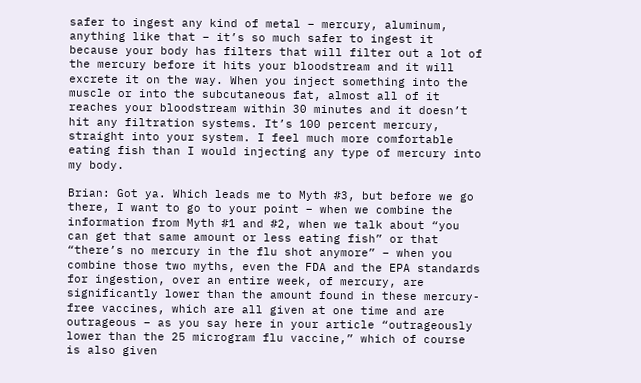safer to ingest any kind of metal – mercury, aluminum, anything like that – it’s so much safer to ingest it because your body has filters that will filter out a lot of the mercury before it hits your bloodstream and it will excrete it on the way. When you inject something into the muscle or into the subcutaneous fat, almost all of it reaches your bloodstream within 30 minutes and it doesn’t hit any filtration systems. It’s 100 percent mercury, straight into your system. I feel much more comfortable eating fish than I would injecting any type of mercury into my body.

Brian: Got ya. Which leads me to Myth #3, but before we go there, I want to go to your point – when we combine the information from Myth #1 and #2, when we talk about “you can get that same amount or less eating fish” or that “there’s no mercury in the flu shot anymore” – when you combine those two myths, even the FDA and the EPA standards for ingestion, over an entire week, of mercury, are significantly lower than the amount found in these mercury-free vaccines, which are all given at one time and are outrageous – as you say here in your article “outrageously lower than the 25 microgram flu vaccine,” which of course is also given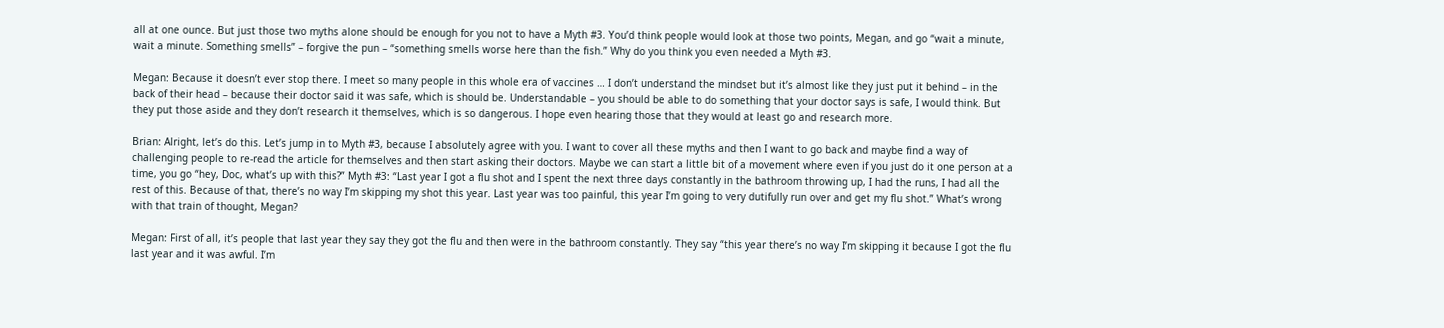all at one ounce. But just those two myths alone should be enough for you not to have a Myth #3. You’d think people would look at those two points, Megan, and go “wait a minute, wait a minute. Something smells” – forgive the pun – “something smells worse here than the fish.” Why do you think you even needed a Myth #3.

Megan: Because it doesn’t ever stop there. I meet so many people in this whole era of vaccines … I don’t understand the mindset but it’s almost like they just put it behind – in the back of their head – because their doctor said it was safe, which is should be. Understandable – you should be able to do something that your doctor says is safe, I would think. But they put those aside and they don’t research it themselves, which is so dangerous. I hope even hearing those that they would at least go and research more.

Brian: Alright, let’s do this. Let’s jump in to Myth #3, because I absolutely agree with you. I want to cover all these myths and then I want to go back and maybe find a way of challenging people to re-read the article for themselves and then start asking their doctors. Maybe we can start a little bit of a movement where even if you just do it one person at a time, you go “hey, Doc, what’s up with this?” Myth #3: “Last year I got a flu shot and I spent the next three days constantly in the bathroom throwing up, I had the runs, I had all the rest of this. Because of that, there’s no way I’m skipping my shot this year. Last year was too painful, this year I’m going to very dutifully run over and get my flu shot.” What’s wrong with that train of thought, Megan?

Megan: First of all, it’s people that last year they say they got the flu and then were in the bathroom constantly. They say “this year there’s no way I’m skipping it because I got the flu last year and it was awful. I’m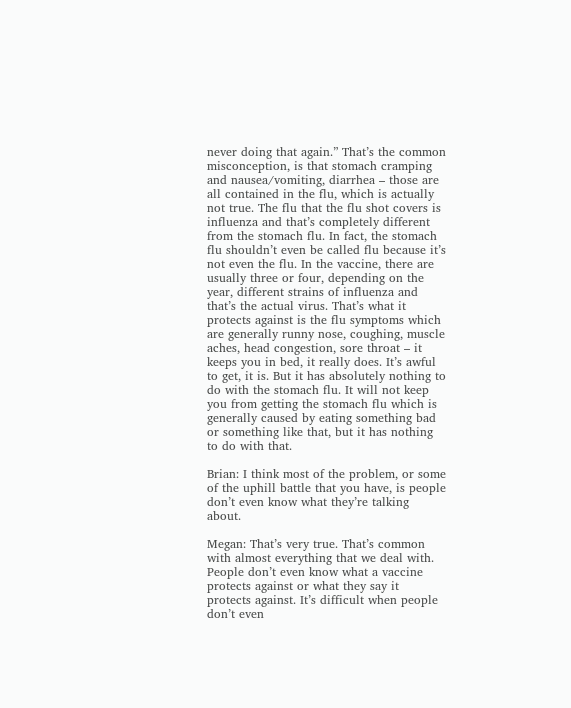never doing that again.” That’s the common misconception, is that stomach cramping and nausea/vomiting, diarrhea – those are all contained in the flu, which is actually not true. The flu that the flu shot covers is influenza and that’s completely different from the stomach flu. In fact, the stomach flu shouldn’t even be called flu because it’s not even the flu. In the vaccine, there are usually three or four, depending on the year, different strains of influenza and that’s the actual virus. That’s what it protects against is the flu symptoms which are generally runny nose, coughing, muscle aches, head congestion, sore throat – it keeps you in bed, it really does. It’s awful to get, it is. But it has absolutely nothing to do with the stomach flu. It will not keep you from getting the stomach flu which is generally caused by eating something bad or something like that, but it has nothing to do with that.

Brian: I think most of the problem, or some of the uphill battle that you have, is people don’t even know what they’re talking about.

Megan: That’s very true. That’s common with almost everything that we deal with. People don’t even know what a vaccine protects against or what they say it protects against. It’s difficult when people don’t even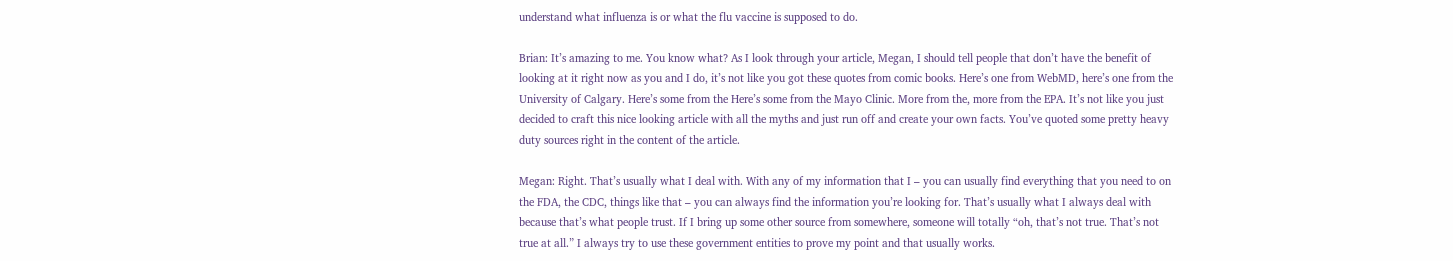understand what influenza is or what the flu vaccine is supposed to do.

Brian: It’s amazing to me. You know what? As I look through your article, Megan, I should tell people that don’t have the benefit of looking at it right now as you and I do, it’s not like you got these quotes from comic books. Here’s one from WebMD, here’s one from the University of Calgary. Here’s some from the Here’s some from the Mayo Clinic. More from the, more from the EPA. It’s not like you just decided to craft this nice looking article with all the myths and just run off and create your own facts. You’ve quoted some pretty heavy duty sources right in the content of the article.

Megan: Right. That’s usually what I deal with. With any of my information that I – you can usually find everything that you need to on the FDA, the CDC, things like that – you can always find the information you’re looking for. That’s usually what I always deal with because that’s what people trust. If I bring up some other source from somewhere, someone will totally “oh, that’s not true. That’s not true at all.” I always try to use these government entities to prove my point and that usually works.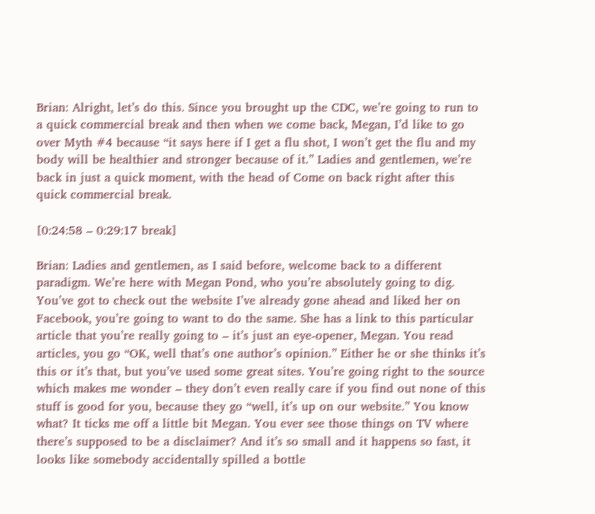Brian: Alright, let’s do this. Since you brought up the CDC, we’re going to run to a quick commercial break and then when we come back, Megan, I’d like to go over Myth #4 because “it says here if I get a flu shot, I won’t get the flu and my body will be healthier and stronger because of it.” Ladies and gentlemen, we’re back in just a quick moment, with the head of Come on back right after this quick commercial break.

[0:24:58 – 0:29:17 break]

Brian: Ladies and gentlemen, as I said before, welcome back to a different paradigm. We’re here with Megan Pond, who you’re absolutely going to dig. You’ve got to check out the website I’ve already gone ahead and liked her on Facebook, you’re going to want to do the same. She has a link to this particular article that you’re really going to – it’s just an eye-opener, Megan. You read articles, you go “OK, well that’s one author’s opinion.” Either he or she thinks it’s this or it’s that, but you’ve used some great sites. You’re going right to the source which makes me wonder – they don’t even really care if you find out none of this stuff is good for you, because they go “well, it’s up on our website.” You know what? It ticks me off a little bit Megan. You ever see those things on TV where there’s supposed to be a disclaimer? And it’s so small and it happens so fast, it looks like somebody accidentally spilled a bottle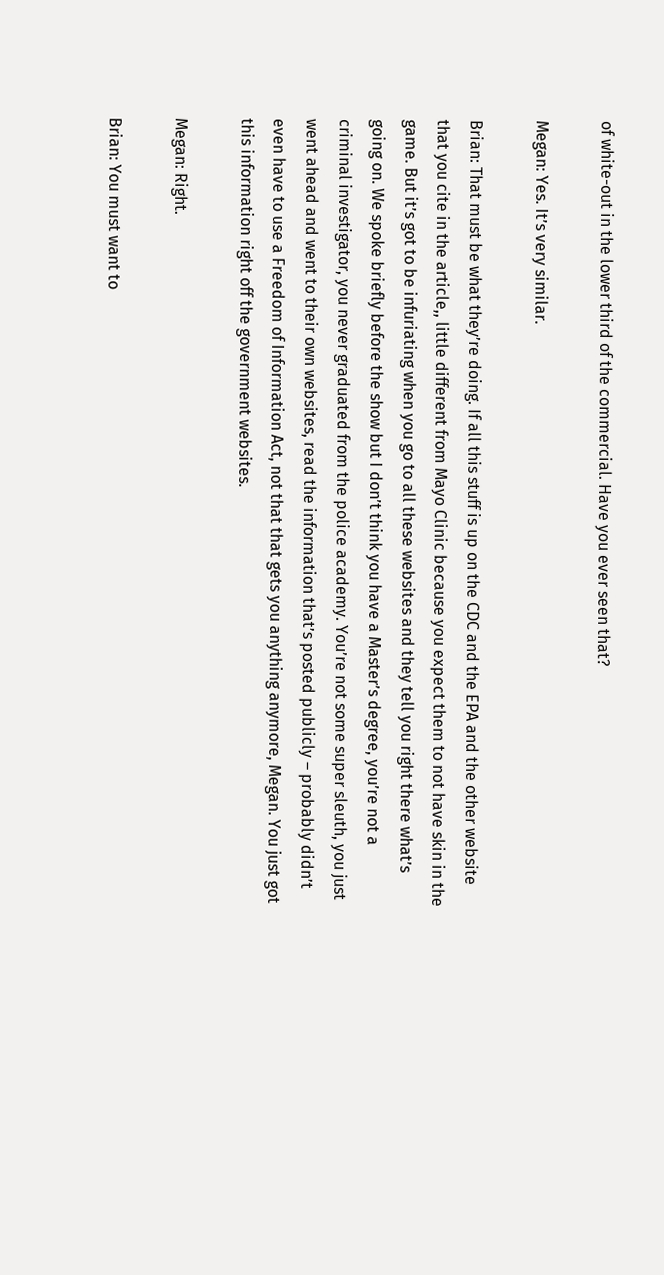of white-out in the lower third of the commercial. Have you ever seen that?

Megan: Yes. It’s very similar.

Brian: That must be what they’re doing. If all this stuff is up on the CDC and the EPA and the other website that you cite in the article,, little different from Mayo Clinic because you expect them to not have skin in the game. But it’s got to be infuriating when you go to all these websites and they tell you right there what’s going on. We spoke briefly before the show but I don’t think you have a Master’s degree, you’re not a criminal investigator, you never graduated from the police academy. You’re not some super sleuth, you just went ahead and went to their own websites, read the information that’s posted publicly – probably didn’t even have to use a Freedom of Information Act, not that that gets you anything anymore, Megan. You just got this information right off the government websites.

Megan: Right.

Brian: You must want to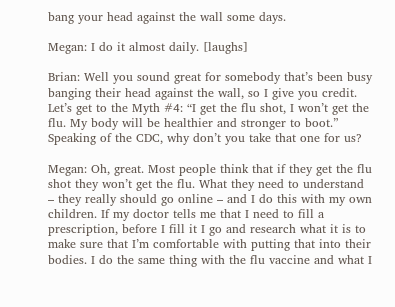bang your head against the wall some days.

Megan: I do it almost daily. [laughs]

Brian: Well you sound great for somebody that’s been busy banging their head against the wall, so I give you credit. Let’s get to the Myth #4: “I get the flu shot, I won’t get the flu. My body will be healthier and stronger to boot.” Speaking of the CDC, why don’t you take that one for us?

Megan: Oh, great. Most people think that if they get the flu shot they won’t get the flu. What they need to understand – they really should go online – and I do this with my own children. If my doctor tells me that I need to fill a prescription, before I fill it I go and research what it is to make sure that I’m comfortable with putting that into their bodies. I do the same thing with the flu vaccine and what I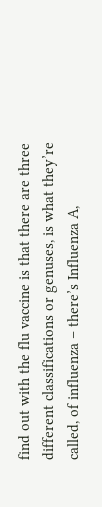find out with the flu vaccine is that there are three different classifications or genuses, is what they’re called, of influenza – there’s Influenza A,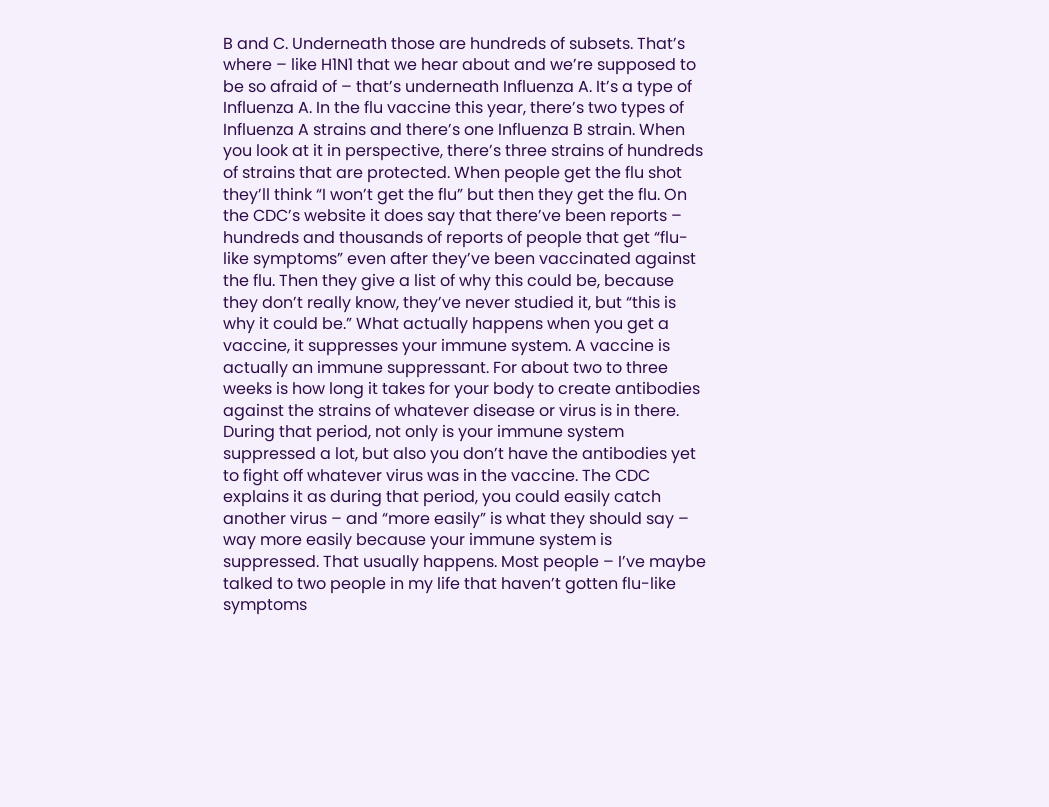B and C. Underneath those are hundreds of subsets. That’s where – like H1N1 that we hear about and we’re supposed to be so afraid of – that’s underneath Influenza A. It’s a type of Influenza A. In the flu vaccine this year, there’s two types of Influenza A strains and there’s one Influenza B strain. When you look at it in perspective, there’s three strains of hundreds of strains that are protected. When people get the flu shot they’ll think “I won’t get the flu” but then they get the flu. On the CDC’s website it does say that there’ve been reports – hundreds and thousands of reports of people that get “flu-like symptoms” even after they’ve been vaccinated against the flu. Then they give a list of why this could be, because they don’t really know, they’ve never studied it, but “this is why it could be.” What actually happens when you get a vaccine, it suppresses your immune system. A vaccine is actually an immune suppressant. For about two to three weeks is how long it takes for your body to create antibodies against the strains of whatever disease or virus is in there. During that period, not only is your immune system suppressed a lot, but also you don’t have the antibodies yet to fight off whatever virus was in the vaccine. The CDC explains it as during that period, you could easily catch another virus – and “more easily” is what they should say – way more easily because your immune system is suppressed. That usually happens. Most people – I’ve maybe talked to two people in my life that haven’t gotten flu-like symptoms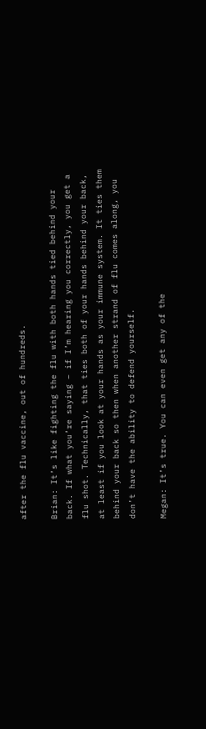after the flu vaccine, out of hundreds.

Brian: It’s like fighting the flu with both hands tied behind your back. If what you’re saying – if I’m hearing you correctly, you get a flu shot. Technically, that ties both of your hands behind your back, at least if you look at your hands as your immune system. It ties them behind your back so then when another strand of flu comes along, you don’t have the ability to defend yourself.

Megan: It’s true. You can even get any of the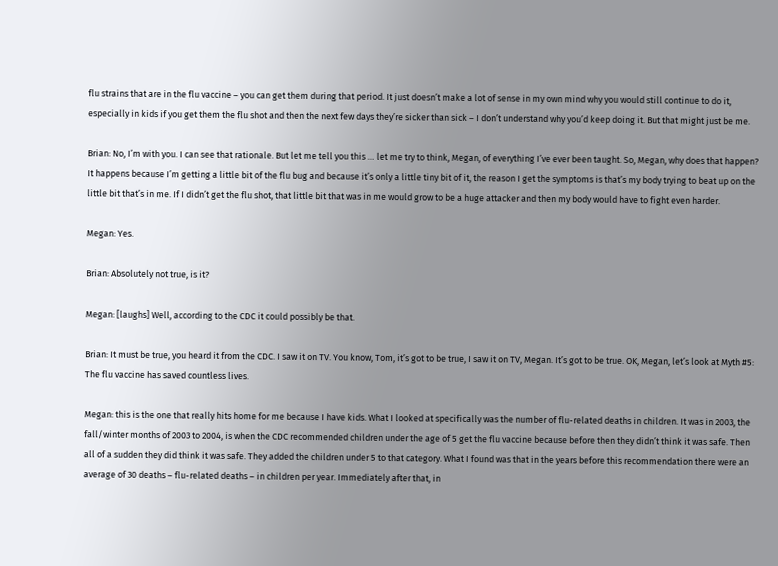flu strains that are in the flu vaccine – you can get them during that period. It just doesn’t make a lot of sense in my own mind why you would still continue to do it, especially in kids if you get them the flu shot and then the next few days they’re sicker than sick – I don’t understand why you’d keep doing it. But that might just be me.

Brian: No, I’m with you. I can see that rationale. But let me tell you this … let me try to think, Megan, of everything I’ve ever been taught. So, Megan, why does that happen? It happens because I’m getting a little bit of the flu bug and because it’s only a little tiny bit of it, the reason I get the symptoms is that’s my body trying to beat up on the little bit that’s in me. If I didn’t get the flu shot, that little bit that was in me would grow to be a huge attacker and then my body would have to fight even harder.

Megan: Yes.

Brian: Absolutely not true, is it?

Megan: [laughs] Well, according to the CDC it could possibly be that.

Brian: It must be true, you heard it from the CDC. I saw it on TV. You know, Tom, it’s got to be true, I saw it on TV, Megan. It’s got to be true. OK, Megan, let’s look at Myth #5: The flu vaccine has saved countless lives.

Megan: this is the one that really hits home for me because I have kids. What I looked at specifically was the number of flu-related deaths in children. It was in 2003, the fall/winter months of 2003 to 2004, is when the CDC recommended children under the age of 5 get the flu vaccine because before then they didn’t think it was safe. Then all of a sudden they did think it was safe. They added the children under 5 to that category. What I found was that in the years before this recommendation there were an average of 30 deaths – flu-related deaths – in children per year. Immediately after that, in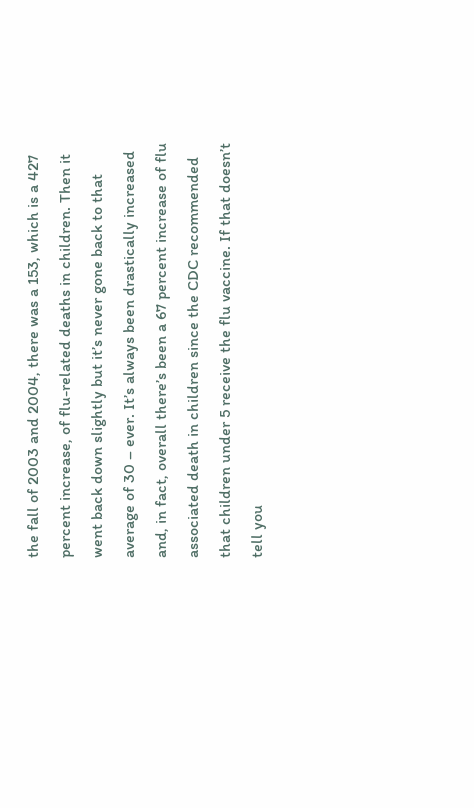the fall of 2003 and 2004, there was a 153, which is a 427 percent increase, of flu-related deaths in children. Then it went back down slightly but it’s never gone back to that average of 30 – ever. It’s always been drastically increased and, in fact, overall there’s been a 67 percent increase of flu associated death in children since the CDC recommended that children under 5 receive the flu vaccine. If that doesn’t tell you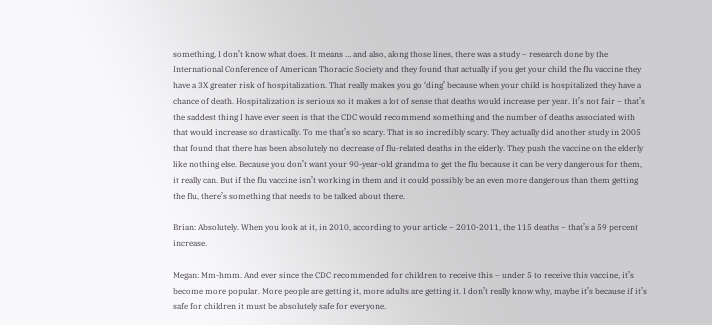something, I don’t know what does. It means … and also, along those lines, there was a study – research done by the International Conference of American Thoracic Society and they found that actually if you get your child the flu vaccine they have a 3X greater risk of hospitalization. That really makes you go ‘ding’ because when your child is hospitalized they have a chance of death. Hospitalization is serious so it makes a lot of sense that deaths would increase per year. It’s not fair – that’s the saddest thing I have ever seen is that the CDC would recommend something and the number of deaths associated with that would increase so drastically. To me that’s so scary. That is so incredibly scary. They actually did another study in 2005 that found that there has been absolutely no decrease of flu-related deaths in the elderly. They push the vaccine on the elderly like nothing else. Because you don’t want your 90-year-old grandma to get the flu because it can be very dangerous for them, it really can. But if the flu vaccine isn’t working in them and it could possibly be an even more dangerous than them getting the flu, there’s something that needs to be talked about there.

Brian: Absolutely. When you look at it, in 2010, according to your article – 2010-2011, the 115 deaths – that’s a 59 percent increase.

Megan: Mm-hmm. And ever since the CDC recommended for children to receive this – under 5 to receive this vaccine, it’s become more popular. More people are getting it, more adults are getting it. I don’t really know why, maybe it’s because if it’s safe for children it must be absolutely safe for everyone.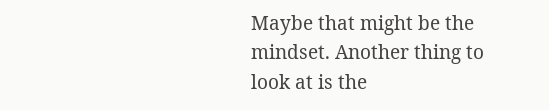Maybe that might be the mindset. Another thing to look at is the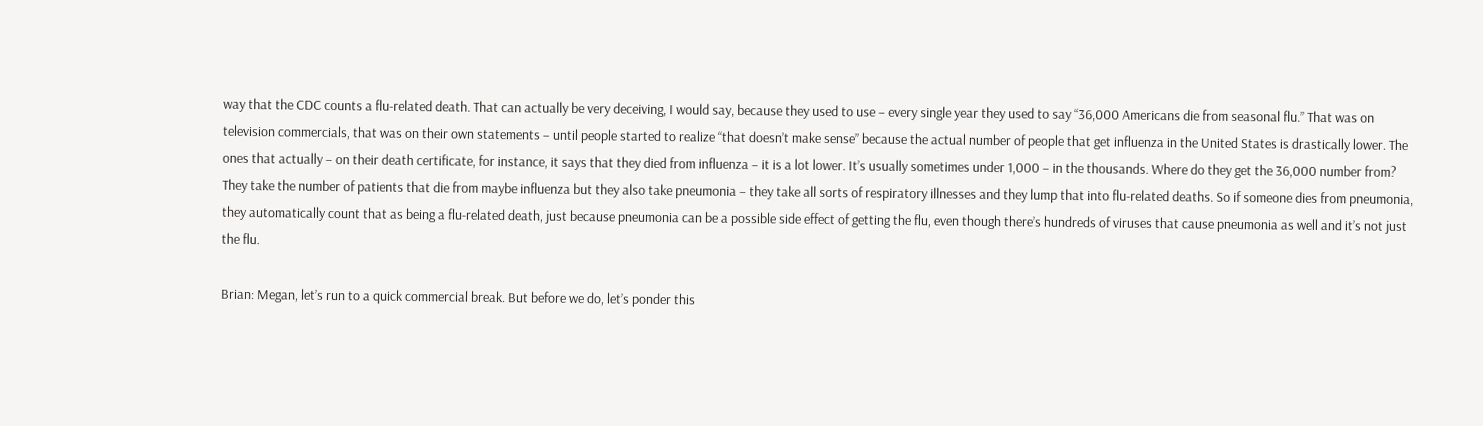way that the CDC counts a flu-related death. That can actually be very deceiving, I would say, because they used to use – every single year they used to say “36,000 Americans die from seasonal flu.” That was on television commercials, that was on their own statements – until people started to realize “that doesn’t make sense” because the actual number of people that get influenza in the United States is drastically lower. The ones that actually – on their death certificate, for instance, it says that they died from influenza – it is a lot lower. It’s usually sometimes under 1,000 – in the thousands. Where do they get the 36,000 number from? They take the number of patients that die from maybe influenza but they also take pneumonia – they take all sorts of respiratory illnesses and they lump that into flu-related deaths. So if someone dies from pneumonia, they automatically count that as being a flu-related death, just because pneumonia can be a possible side effect of getting the flu, even though there’s hundreds of viruses that cause pneumonia as well and it’s not just the flu.

Brian: Megan, let’s run to a quick commercial break. But before we do, let’s ponder this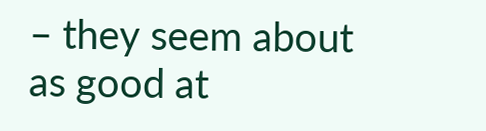– they seem about as good at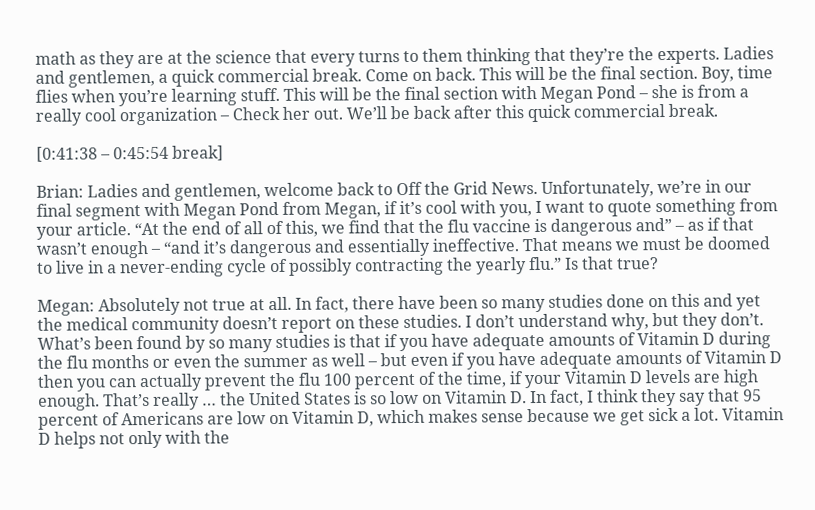math as they are at the science that every turns to them thinking that they’re the experts. Ladies and gentlemen, a quick commercial break. Come on back. This will be the final section. Boy, time flies when you’re learning stuff. This will be the final section with Megan Pond – she is from a really cool organization – Check her out. We’ll be back after this quick commercial break.

[0:41:38 – 0:45:54 break]

Brian: Ladies and gentlemen, welcome back to Off the Grid News. Unfortunately, we’re in our final segment with Megan Pond from Megan, if it’s cool with you, I want to quote something from your article. “At the end of all of this, we find that the flu vaccine is dangerous and” – as if that wasn’t enough – “and it’s dangerous and essentially ineffective. That means we must be doomed to live in a never-ending cycle of possibly contracting the yearly flu.” Is that true?

Megan: Absolutely not true at all. In fact, there have been so many studies done on this and yet the medical community doesn’t report on these studies. I don’t understand why, but they don’t. What’s been found by so many studies is that if you have adequate amounts of Vitamin D during the flu months or even the summer as well – but even if you have adequate amounts of Vitamin D then you can actually prevent the flu 100 percent of the time, if your Vitamin D levels are high enough. That’s really … the United States is so low on Vitamin D. In fact, I think they say that 95 percent of Americans are low on Vitamin D, which makes sense because we get sick a lot. Vitamin D helps not only with the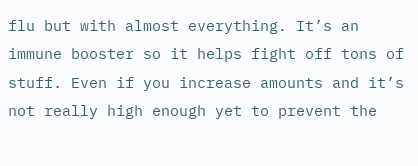flu but with almost everything. It’s an immune booster so it helps fight off tons of stuff. Even if you increase amounts and it’s not really high enough yet to prevent the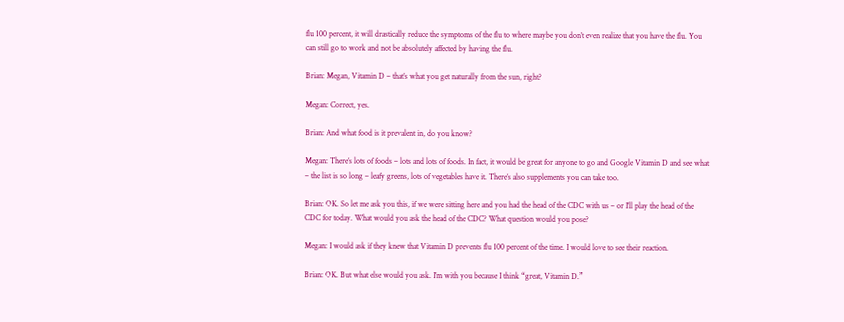flu 100 percent, it will drastically reduce the symptoms of the flu to where maybe you don’t even realize that you have the flu. You can still go to work and not be absolutely affected by having the flu.

Brian: Megan, Vitamin D – that’s what you get naturally from the sun, right?

Megan: Correct, yes.

Brian: And what food is it prevalent in, do you know?

Megan: There’s lots of foods – lots and lots of foods. In fact, it would be great for anyone to go and Google Vitamin D and see what – the list is so long – leafy greens, lots of vegetables have it. There’s also supplements you can take too.

Brian: OK. So let me ask you this, if we were sitting here and you had the head of the CDC with us – or I’ll play the head of the CDC for today. What would you ask the head of the CDC? What question would you pose?

Megan: I would ask if they knew that Vitamin D prevents flu 100 percent of the time. I would love to see their reaction.

Brian: OK. But what else would you ask. I’m with you because I think “great, Vitamin D.”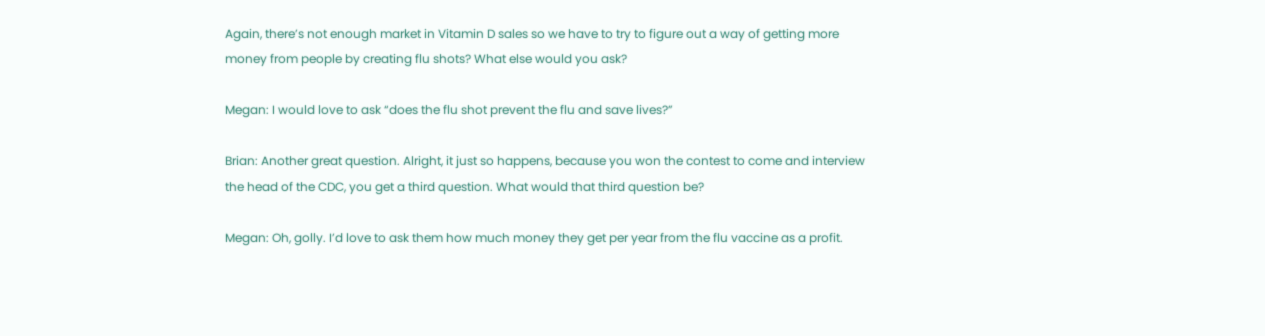Again, there’s not enough market in Vitamin D sales so we have to try to figure out a way of getting more money from people by creating flu shots? What else would you ask?

Megan: I would love to ask “does the flu shot prevent the flu and save lives?”

Brian: Another great question. Alright, it just so happens, because you won the contest to come and interview the head of the CDC, you get a third question. What would that third question be?

Megan: Oh, golly. I’d love to ask them how much money they get per year from the flu vaccine as a profit.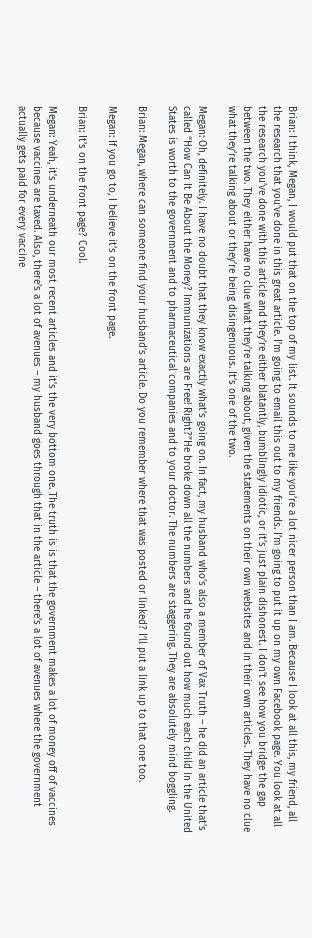Brian: I think, Megan, I would put that on the top of my list. It sounds to me like you’re a lot nicer person than I am. Because I look at all this, my friend, all the research that you’ve done in this great article. I’m going to email this out to my friends. I’m going to put it up on my own Facebook page. You look at all the research you’ve done with this article and they’re either blatantly, bumblingly idiotic, or it’s just plain dishonest. I don’t see how you bridge the gap between the two. They either have no clue what they’re talking about, given the statements on their own websites and in their own articles. They have no clue what they’re talking about or they’re being disingenuous. It’s one of the two.

Megan: Oh, definitely. I have no doubt that they know exactly what’s going on. In fact, my husband who’s also a member of Vax Truth – he did an article that’s called “How Can It Be About the Money? Immunizations are Free! Right?”He broke down all the numbers and he found out how much each child in the United States is worth to the government and to pharmaceutical companies and to your doctor. The numbers are staggering. They are absolutely mind boggling.

Brian: Megan, where can someone find your husband’s article. Do you remember where that was posted or linked? I’ll put a link up to that one too.

Megan: If you go to, I believe it’s on the front page.

Brian: It’s on the front page? Cool.

Megan: Yeah, it’s underneath our most recent articles and it’s the very bottom one. The truth is is that the government makes a lot of money off of vaccines because vaccines are taxed. Also, there’s a lot of avenues – my husband goes through that in the article – there’s a lot of avenues where the government actually gets paid for every vaccine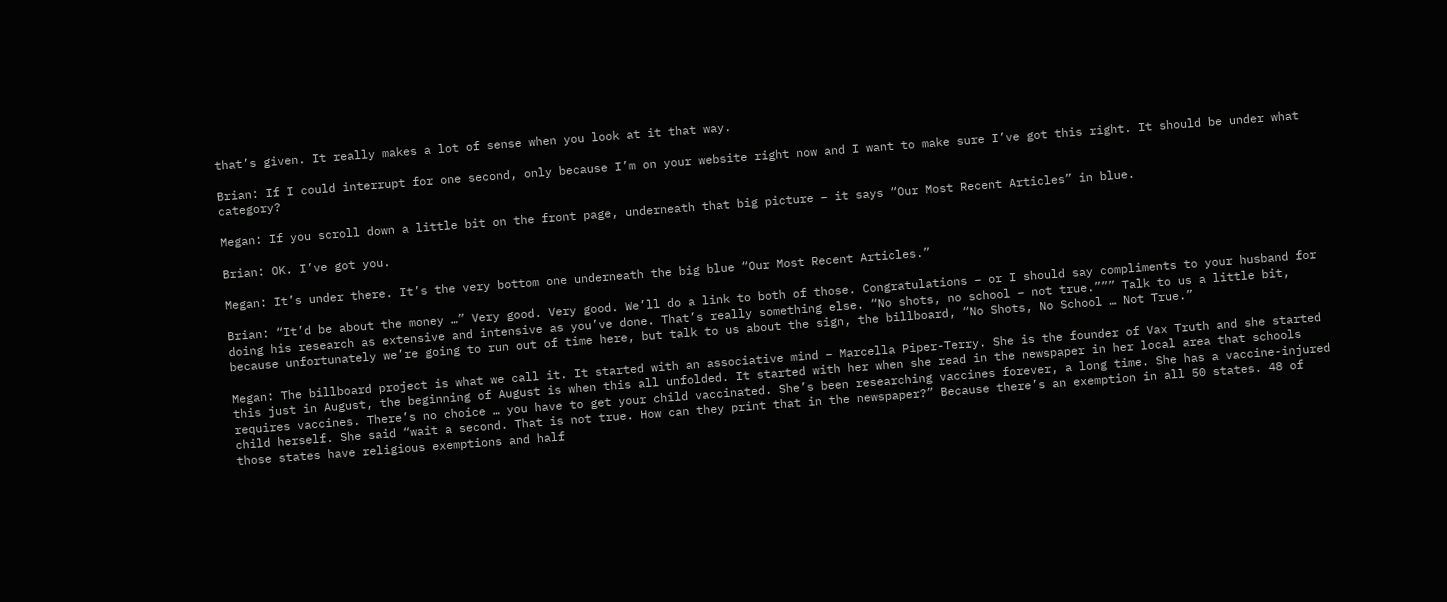that’s given. It really makes a lot of sense when you look at it that way.

Brian: If I could interrupt for one second, only because I’m on your website right now and I want to make sure I’ve got this right. It should be under what category?

Megan: If you scroll down a little bit on the front page, underneath that big picture – it says “Our Most Recent Articles” in blue.

Brian: OK. I’ve got you.

Megan: It’s under there. It’s the very bottom one underneath the big blue “Our Most Recent Articles.”

Brian: “It’d be about the money …” Very good. Very good. We’ll do a link to both of those. Congratulations – or I should say compliments to your husband for doing his research as extensive and intensive as you’ve done. That’s really something else. “No shots, no school – not true.””” Talk to us a little bit, because unfortunately we’re going to run out of time here, but talk to us about the sign, the billboard, “No Shots, No School … Not True.”

Megan: The billboard project is what we call it. It started with an associative mind – Marcella Piper-Terry. She is the founder of Vax Truth and she started this just in August, the beginning of August is when this all unfolded. It started with her when she read in the newspaper in her local area that schools requires vaccines. There’s no choice … you have to get your child vaccinated. She’s been researching vaccines forever, a long time. She has a vaccine-injured child herself. She said “wait a second. That is not true. How can they print that in the newspaper?” Because there’s an exemption in all 50 states. 48 of those states have religious exemptions and half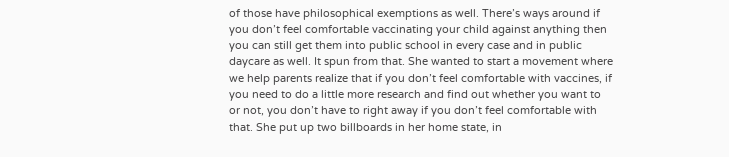of those have philosophical exemptions as well. There’s ways around if you don’t feel comfortable vaccinating your child against anything then you can still get them into public school in every case and in public daycare as well. It spun from that. She wanted to start a movement where we help parents realize that if you don’t feel comfortable with vaccines, if you need to do a little more research and find out whether you want to or not, you don’t have to right away if you don’t feel comfortable with that. She put up two billboards in her home state, in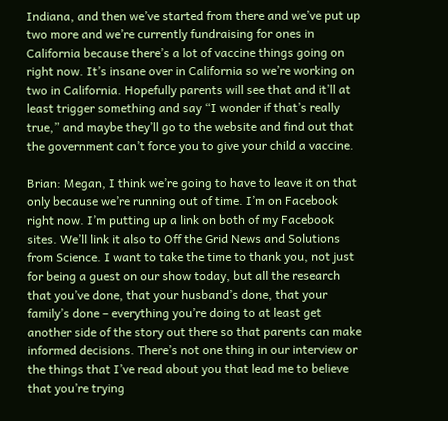Indiana, and then we’ve started from there and we’ve put up two more and we’re currently fundraising for ones in California because there’s a lot of vaccine things going on right now. It’s insane over in California so we’re working on two in California. Hopefully parents will see that and it’ll at least trigger something and say “I wonder if that’s really true,” and maybe they’ll go to the website and find out that the government can’t force you to give your child a vaccine.

Brian: Megan, I think we’re going to have to leave it on that only because we’re running out of time. I’m on Facebook right now. I’m putting up a link on both of my Facebook sites. We’ll link it also to Off the Grid News and Solutions from Science. I want to take the time to thank you, not just for being a guest on our show today, but all the research that you’ve done, that your husband’s done, that your family’s done – everything you’re doing to at least get another side of the story out there so that parents can make informed decisions. There’s not one thing in our interview or the things that I’ve read about you that lead me to believe that you’re trying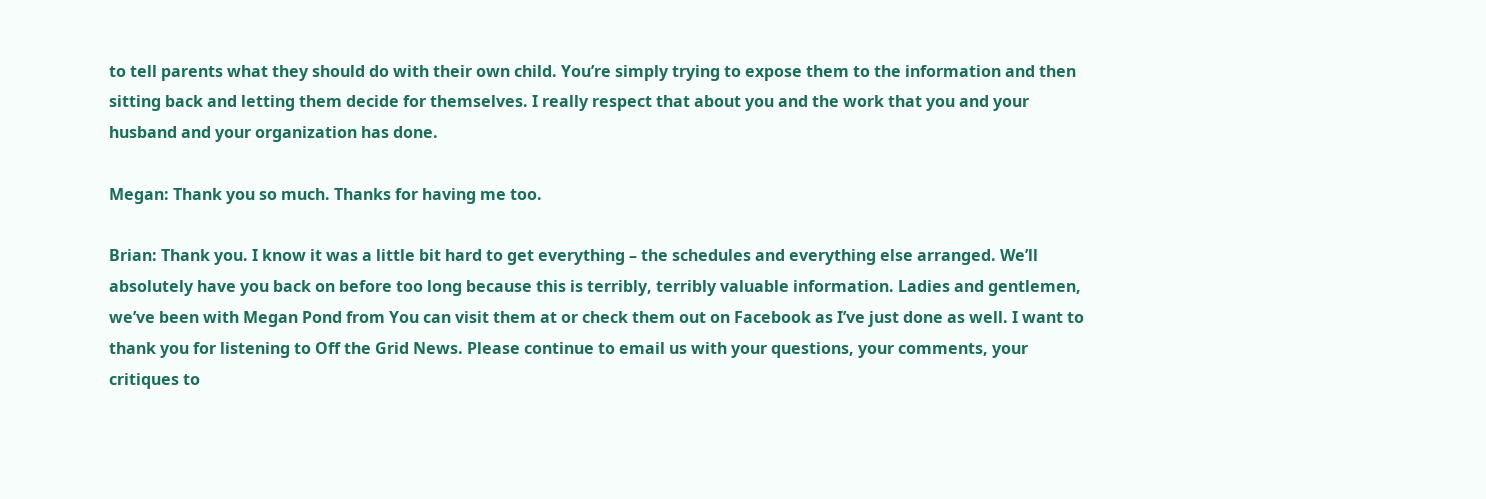to tell parents what they should do with their own child. You’re simply trying to expose them to the information and then sitting back and letting them decide for themselves. I really respect that about you and the work that you and your husband and your organization has done.

Megan: Thank you so much. Thanks for having me too.

Brian: Thank you. I know it was a little bit hard to get everything – the schedules and everything else arranged. We’ll absolutely have you back on before too long because this is terribly, terribly valuable information. Ladies and gentlemen, we’ve been with Megan Pond from You can visit them at or check them out on Facebook as I’ve just done as well. I want to thank you for listening to Off the Grid News. Please continue to email us with your questions, your comments, your critiques to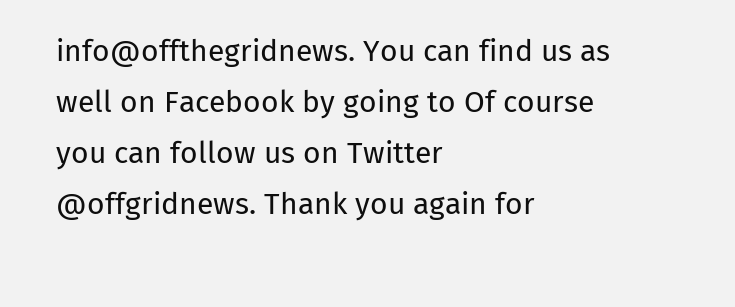info@offthegridnews. You can find us as well on Facebook by going to Of course you can follow us on Twitter @offgridnews. Thank you again for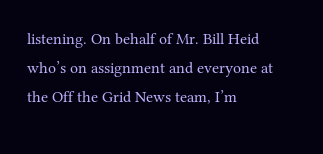listening. On behalf of Mr. Bill Heid who’s on assignment and everyone at the Off the Grid News team, I’m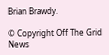Brian Brawdy.

© Copyright Off The Grid News